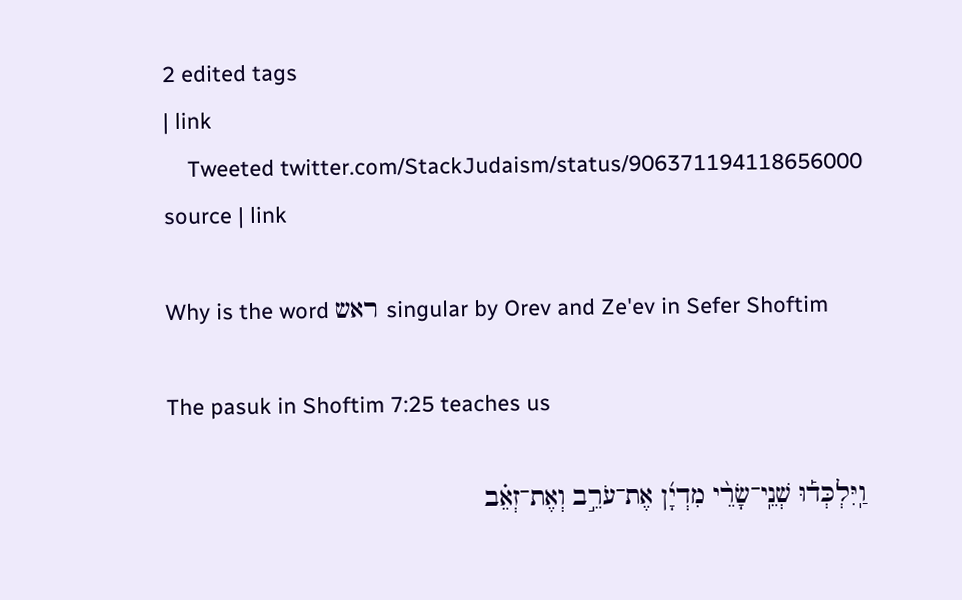2 edited tags
| link
    Tweeted twitter.com/StackJudaism/status/906371194118656000
source | link

Why is the word ראש singular by Orev and Ze'ev in Sefer Shoftim

The pasuk in Shoftim 7:25 teaches us

וַֽיִּלְכְּד֡וּ שְׁנֵֽי־שָׂרֵ֨י מִדְיָ֜ן אֶת־עֹרֵ֣ב וְאֶת־זְאֵ֗ב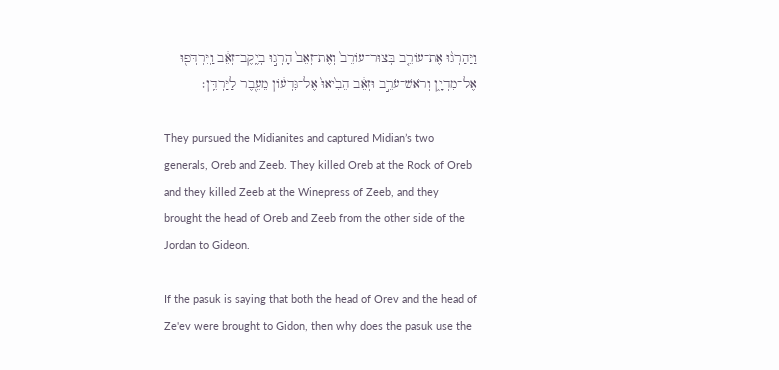וַיַּהַרְג֨וּ אֶת־עוֹרֵ֤ב בְּצוּר־עוֹרֵב֙ וְאֶת־זְאֵב֙ הָרְג֣וּ בְיֶֽקֶב־זְאֵ֔ב וַֽיִּרְדְּפ֖וּ אֶל־מִדְיָ֑ן וְרֹאשׁ־עֹרֵ֣ב וּזְאֵ֔ב הֵבִ֙יאוּ֙ אֶל־גִּדְע֔וֹן מֵעֵ֖בֶר לַיַּרְדֵּֽן׃

They pursued the Midianites and captured Midian’s two generals, Oreb and Zeeb. They killed Oreb at the Rock of Oreb and they killed Zeeb at the Winepress of Zeeb, and they brought the head of Oreb and Zeeb from the other side of the Jordan to Gideon.

If the pasuk is saying that both the head of Orev and the head of Ze'ev were brought to Gidon, then why does the pasuk use the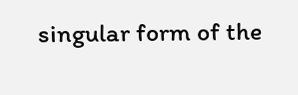singular form of the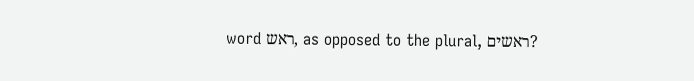word ראש, as opposed to the plural, ראשים?